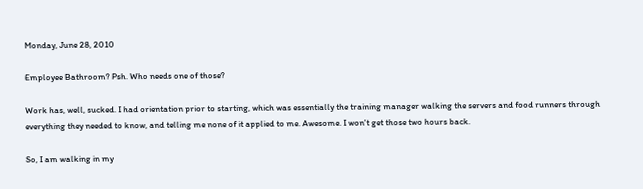Monday, June 28, 2010

Employee Bathroom? Psh. Who needs one of those?

Work has, well, sucked. I had orientation prior to starting, which was essentially the training manager walking the servers and food runners through everything they needed to know, and telling me none of it applied to me. Awesome. I won't get those two hours back.

So, I am walking in my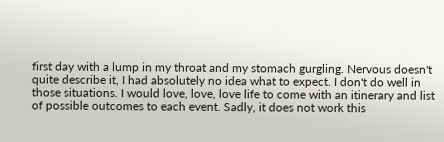first day with a lump in my throat and my stomach gurgling. Nervous doesn't quite describe it, I had absolutely no idea what to expect. I don't do well in those situations. I would love, love, love life to come with an itinerary and list of possible outcomes to each event. Sadly, it does not work this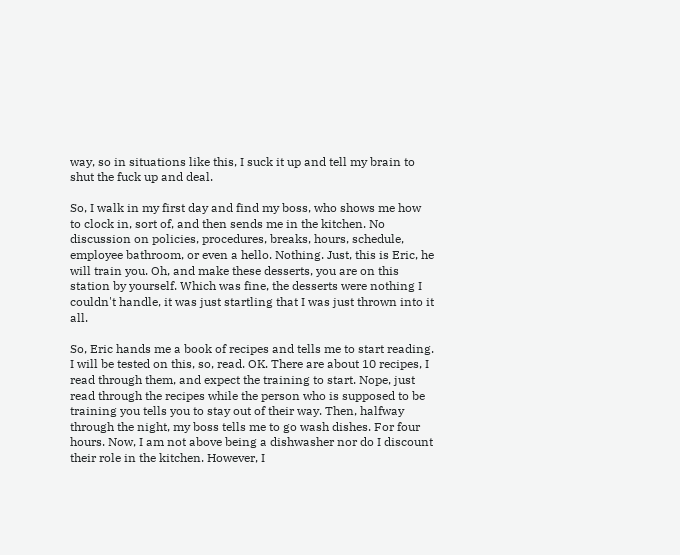way, so in situations like this, I suck it up and tell my brain to shut the fuck up and deal.

So, I walk in my first day and find my boss, who shows me how to clock in, sort of, and then sends me in the kitchen. No discussion on policies, procedures, breaks, hours, schedule, employee bathroom, or even a hello. Nothing. Just, this is Eric, he will train you. Oh, and make these desserts, you are on this station by yourself. Which was fine, the desserts were nothing I couldn't handle, it was just startling that I was just thrown into it all.

So, Eric hands me a book of recipes and tells me to start reading. I will be tested on this, so, read. OK. There are about 10 recipes, I read through them, and expect the training to start. Nope, just read through the recipes while the person who is supposed to be training you tells you to stay out of their way. Then, halfway through the night, my boss tells me to go wash dishes. For four hours. Now, I am not above being a dishwasher nor do I discount their role in the kitchen. However, I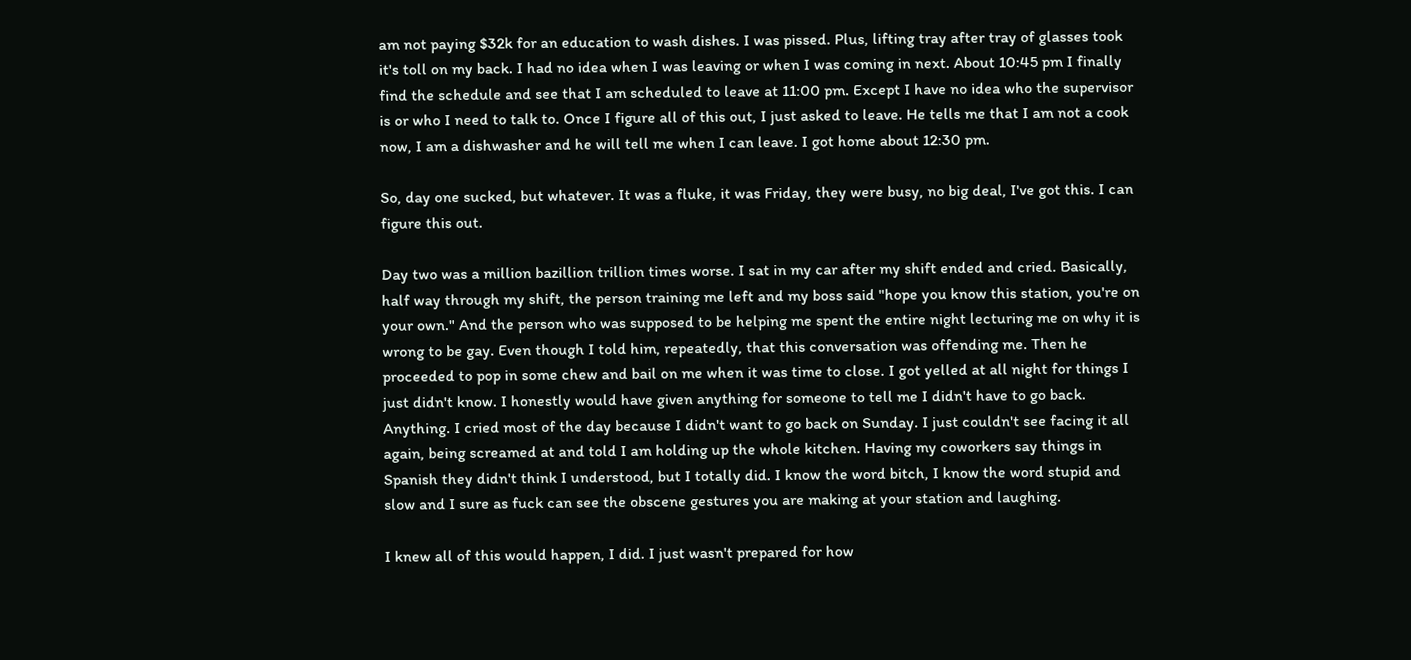am not paying $32k for an education to wash dishes. I was pissed. Plus, lifting tray after tray of glasses took it's toll on my back. I had no idea when I was leaving or when I was coming in next. About 10:45 pm I finally find the schedule and see that I am scheduled to leave at 11:00 pm. Except I have no idea who the supervisor is or who I need to talk to. Once I figure all of this out, I just asked to leave. He tells me that I am not a cook now, I am a dishwasher and he will tell me when I can leave. I got home about 12:30 pm.

So, day one sucked, but whatever. It was a fluke, it was Friday, they were busy, no big deal, I've got this. I can figure this out.

Day two was a million bazillion trillion times worse. I sat in my car after my shift ended and cried. Basically, half way through my shift, the person training me left and my boss said "hope you know this station, you're on your own." And the person who was supposed to be helping me spent the entire night lecturing me on why it is wrong to be gay. Even though I told him, repeatedly, that this conversation was offending me. Then he proceeded to pop in some chew and bail on me when it was time to close. I got yelled at all night for things I just didn't know. I honestly would have given anything for someone to tell me I didn't have to go back. Anything. I cried most of the day because I didn't want to go back on Sunday. I just couldn't see facing it all again, being screamed at and told I am holding up the whole kitchen. Having my coworkers say things in Spanish they didn't think I understood, but I totally did. I know the word bitch, I know the word stupid and slow and I sure as fuck can see the obscene gestures you are making at your station and laughing.

I knew all of this would happen, I did. I just wasn't prepared for how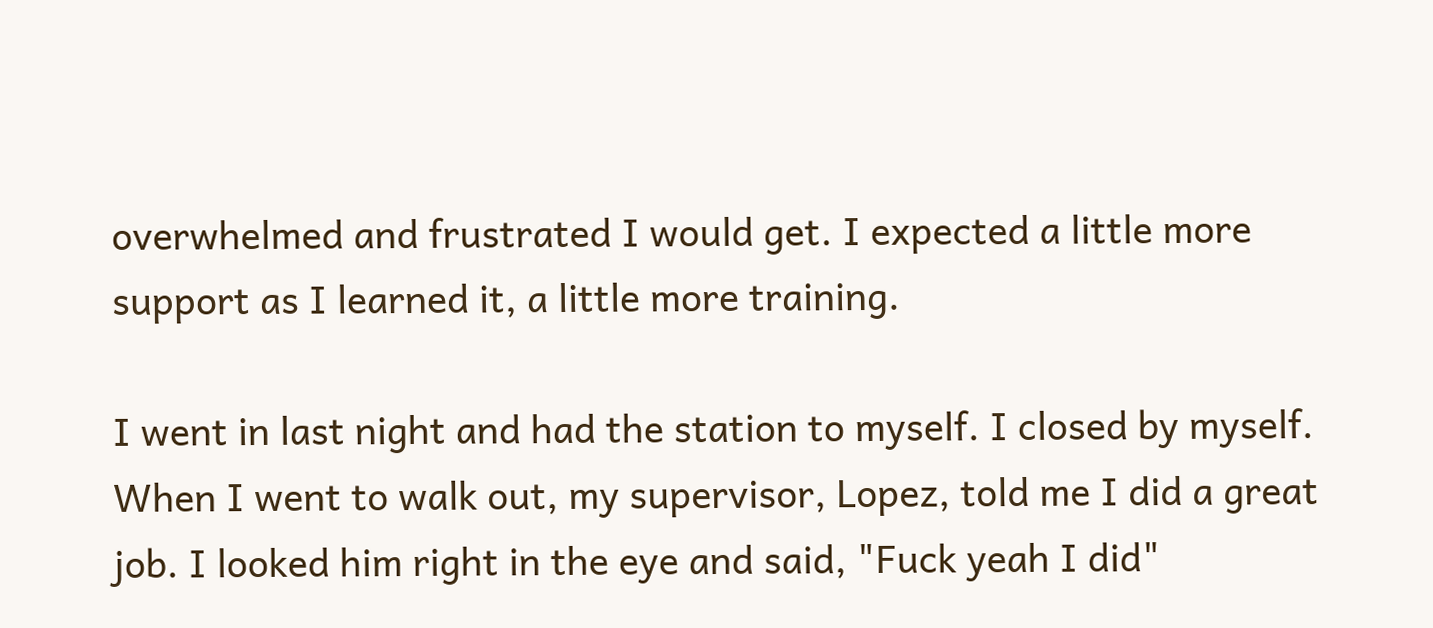overwhelmed and frustrated I would get. I expected a little more support as I learned it, a little more training.

I went in last night and had the station to myself. I closed by myself. When I went to walk out, my supervisor, Lopez, told me I did a great job. I looked him right in the eye and said, "Fuck yeah I did"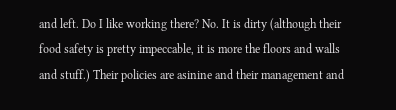and left. Do I like working there? No. It is dirty (although their food safety is pretty impeccable, it is more the floors and walls and stuff.) Their policies are asinine and their management and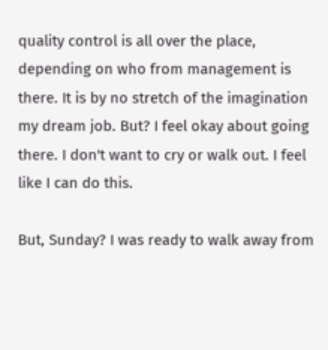quality control is all over the place, depending on who from management is there. It is by no stretch of the imagination my dream job. But? I feel okay about going there. I don't want to cry or walk out. I feel like I can do this.

But, Sunday? I was ready to walk away from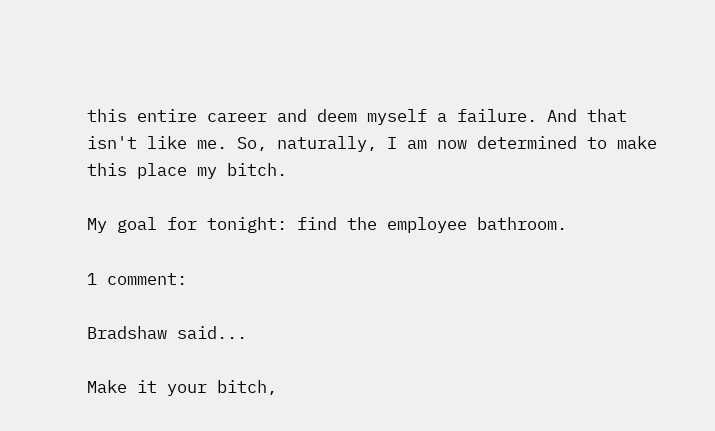this entire career and deem myself a failure. And that isn't like me. So, naturally, I am now determined to make this place my bitch.

My goal for tonight: find the employee bathroom.

1 comment:

Bradshaw said...

Make it your bitch,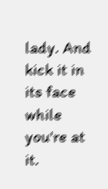lady. And kick it in its face while you're at it.